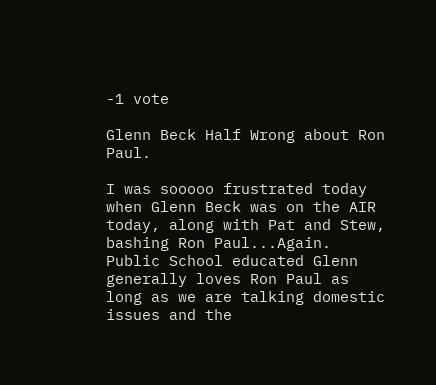-1 vote

Glenn Beck Half Wrong about Ron Paul.

I was sooooo frustrated today when Glenn Beck was on the AIR today, along with Pat and Stew, bashing Ron Paul...Again.
Public School educated Glenn generally loves Ron Paul as long as we are talking domestic issues and the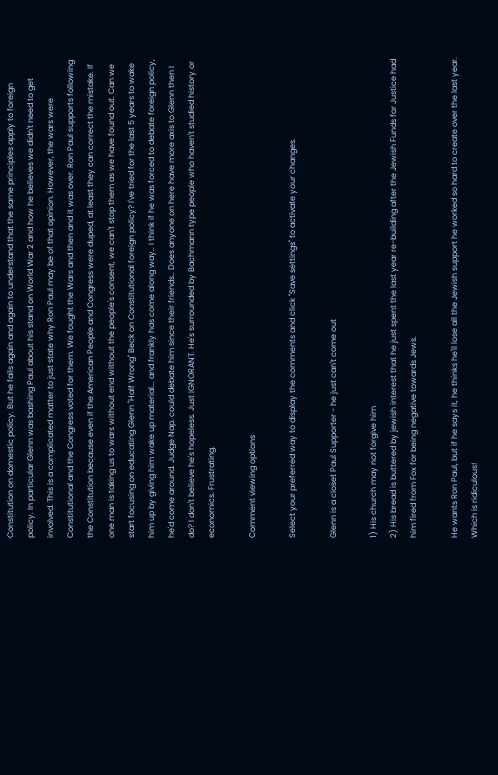Constitution on domestic policy. But he fails again and again to understand that the same principles apply to foreign policy. In particular Glenn was bashing Paul about his stand on World War 2 and how he believes we didn't need to get involved. This is a complicated matter to just state why Ron Paul may be of that opinion. However, the wars were Constitutional and the Congress voted for them. We fought the Wars and then and it was over. Ron Paul supports following the Constitution because even if the American People and Congress were duped, at least they can correct the mistake. If one man is taking us to wars without end without the people's consent, we can't stop them as we have found out. Can we start focusing on educating Glenn "Half Wrong" Beck on Constitutional foreign policy? I've tried for the last 5 years to wake him up by giving him wake up material... and frankly has come along way.. I think if he was forced to debate foreign policy, he'd come around. Judge Nap. could debate him since their friends.. Does anyone on here have more axis to Glenn then I do? I don't believe he's hopeless. Just IGNORANT. He's surrounded by Bachmann type people who haven't studied history or economics. Frustrating.

Comment viewing options

Select your preferred way to display the comments and click "Save settings" to activate your changes.

Glenn is a closet Paul Supporter - he just can't come out

1) His church may not forgive him
2) His bread is buttered by jewish interest that he just spent the last year re-building after the Jewish Funds for Justice had him fired from Fox for being negative towards Jews.

He wants Ron Paul, but if he says it, he thinks he'll lose all the Jewish support he worked so hard to create over the last year. Which is ridiculous!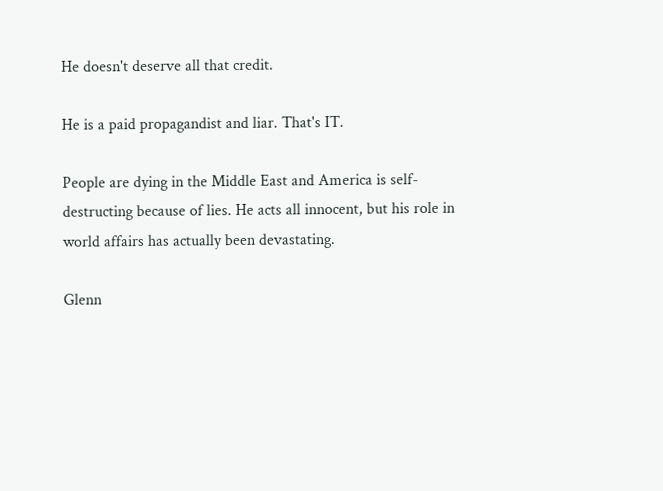He doesn't deserve all that credit.

He is a paid propagandist and liar. That's IT.

People are dying in the Middle East and America is self-destructing because of lies. He acts all innocent, but his role in world affairs has actually been devastating.

Glenn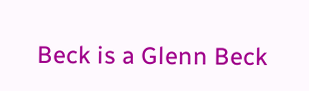Beck is a Glenn Beck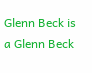Glenn Beck is a Glenn Beck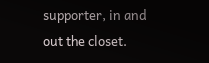supporter, in and out the closet.